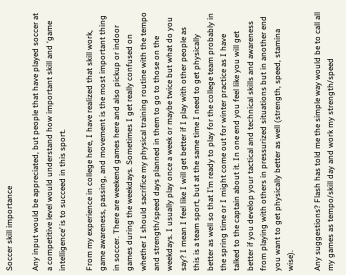Soccer skill importance

Any input would be appreciated, but people that have played soccer at a competitive level would understand how important skill and ‘game intelligence’ is to succeed in this sport.

From my experience in college here, I have realized that skill work, game awareness, passing, and movement is the most important thing in soccer. There are weekend games here and also pickup or indoor games during the weekdays. Sometimes I get really confused on whether I should sacrifice my physical training routine with the tempo and strength/speed days planned in them to go to those on the weekdays. I usually play once a week or maybe twice but what do you say? I mean I feel like I will get better if I play with other people as this is a team sport, but at the same time I need to get physically better as well so that I’m ready to play for the college team probably in the spring time or I might come out for winter practice as I have talked to the captain about it. In one end you feel like you will get better if you develop your tactical and technical skills and awareness from playing with others in pressurized situations but in another end you want to get physically better as well (strength, speed, stamina wise).

Any suggestions? Flash has told me the simple way would be to call all my games as tempo/skill day and work my strength/speed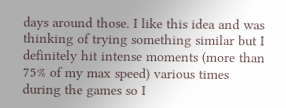days around those. I like this idea and was thinking of trying something similar but I definitely hit intense moments (more than 75% of my max speed) various times during the games so I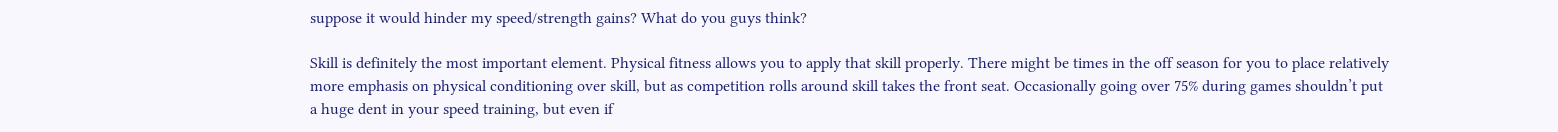suppose it would hinder my speed/strength gains? What do you guys think?

Skill is definitely the most important element. Physical fitness allows you to apply that skill properly. There might be times in the off season for you to place relatively more emphasis on physical conditioning over skill, but as competition rolls around skill takes the front seat. Occasionally going over 75% during games shouldn’t put a huge dent in your speed training, but even if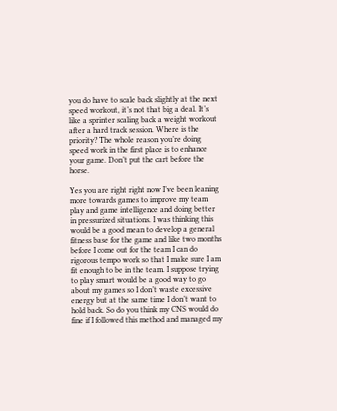you do have to scale back slightly at the next speed workout, it’s not that big a deal. It’s like a sprinter scaling back a weight workout after a hard track session. Where is the priority? The whole reason you’re doing speed work in the first place is to enhance your game. Don’t put the cart before the horse.

Yes you are right right now I’ve been leaning more towards games to improve my team play and game intelligence and doing better in pressurized situations. I was thinking this would be a good mean to develop a general fitness base for the game and like two months before I come out for the team I can do rigorous tempo work so that I make sure I am fit enough to be in the team. I suppose trying to play smart would be a good way to go about my games so I don’t waste excessive energy but at the same time I don’t want to hold back. So do you think my CNS would do fine if I followed this method and managed my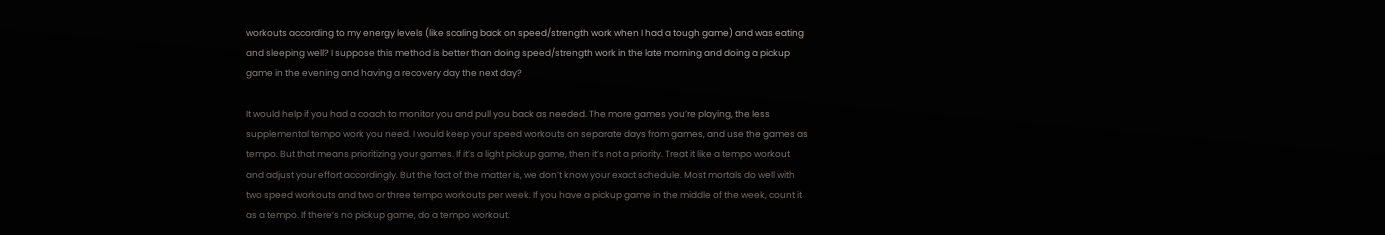workouts according to my energy levels (like scaling back on speed/strength work when I had a tough game) and was eating and sleeping well? I suppose this method is better than doing speed/strength work in the late morning and doing a pickup game in the evening and having a recovery day the next day?

It would help if you had a coach to monitor you and pull you back as needed. The more games you’re playing, the less supplemental tempo work you need. I would keep your speed workouts on separate days from games, and use the games as tempo. But that means prioritizing your games. If it’s a light pickup game, then it’s not a priority. Treat it like a tempo workout and adjust your effort accordingly. But the fact of the matter is, we don’t know your exact schedule. Most mortals do well with two speed workouts and two or three tempo workouts per week. If you have a pickup game in the middle of the week, count it as a tempo. If there’s no pickup game, do a tempo workout.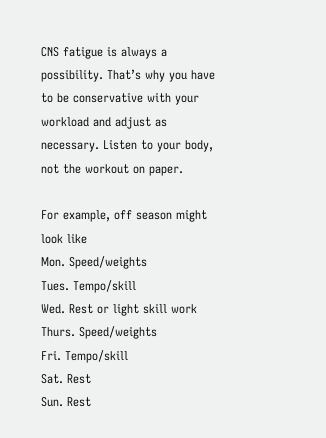CNS fatigue is always a possibility. That’s why you have to be conservative with your workload and adjust as necessary. Listen to your body, not the workout on paper.

For example, off season might look like
Mon. Speed/weights
Tues. Tempo/skill
Wed. Rest or light skill work
Thurs. Speed/weights
Fri. Tempo/skill
Sat. Rest
Sun. Rest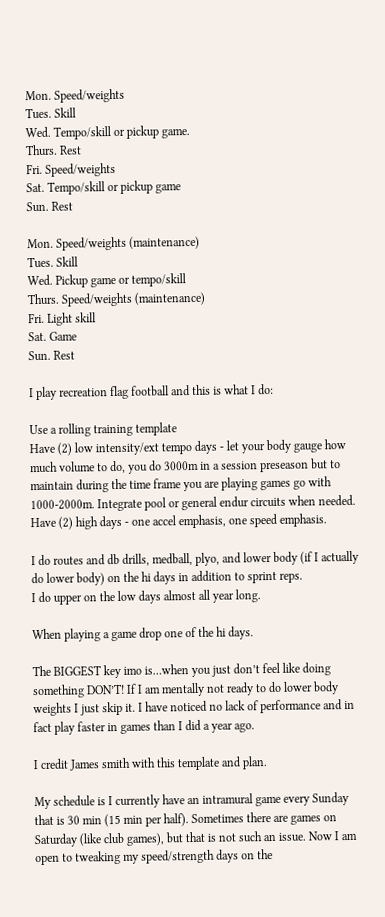Mon. Speed/weights
Tues. Skill
Wed. Tempo/skill or pickup game.
Thurs. Rest
Fri. Speed/weights
Sat. Tempo/skill or pickup game
Sun. Rest

Mon. Speed/weights (maintenance)
Tues. Skill
Wed. Pickup game or tempo/skill
Thurs. Speed/weights (maintenance)
Fri. Light skill
Sat. Game
Sun. Rest

I play recreation flag football and this is what I do:

Use a rolling training template
Have (2) low intensity/ext tempo days - let your body gauge how much volume to do, you do 3000m in a session preseason but to maintain during the time frame you are playing games go with 1000-2000m. Integrate pool or general endur circuits when needed.
Have (2) high days - one accel emphasis, one speed emphasis.

I do routes and db drills, medball, plyo, and lower body (if I actually do lower body) on the hi days in addition to sprint reps.
I do upper on the low days almost all year long.

When playing a game drop one of the hi days.

The BIGGEST key imo is…when you just don’t feel like doing something DON’T! If I am mentally not ready to do lower body weights I just skip it. I have noticed no lack of performance and in fact play faster in games than I did a year ago.

I credit James smith with this template and plan.

My schedule is I currently have an intramural game every Sunday that is 30 min (15 min per half). Sometimes there are games on Saturday (like club games), but that is not such an issue. Now I am open to tweaking my speed/strength days on the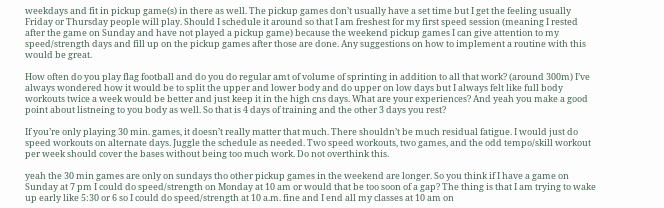weekdays and fit in pickup game(s) in there as well. The pickup games don’t usually have a set time but I get the feeling usually Friday or Thursday people will play. Should I schedule it around so that I am freshest for my first speed session (meaning I rested after the game on Sunday and have not played a pickup game) because the weekend pickup games I can give attention to my speed/strength days and fill up on the pickup games after those are done. Any suggestions on how to implement a routine with this would be great.

How often do you play flag football and do you do regular amt of volume of sprinting in addition to all that work? (around 300m) I’ve always wondered how it would be to split the upper and lower body and do upper on low days but I always felt like full body workouts twice a week would be better and just keep it in the high cns days. What are your experiences? And yeah you make a good point about listneing to you body as well. So that is 4 days of training and the other 3 days you rest?

If you’re only playing 30 min. games, it doesn’t really matter that much. There shouldn’t be much residual fatigue. I would just do speed workouts on alternate days. Juggle the schedule as needed. Two speed workouts, two games, and the odd tempo/skill workout per week should cover the bases without being too much work. Do not overthink this.

yeah the 30 min games are only on sundays tho other pickup games in the weekend are longer. So you think if I have a game on Sunday at 7 pm I could do speed/strength on Monday at 10 am or would that be too soon of a gap? The thing is that I am trying to wake up early like 5:30 or 6 so I could do speed/strength at 10 a.m. fine and I end all my classes at 10 am on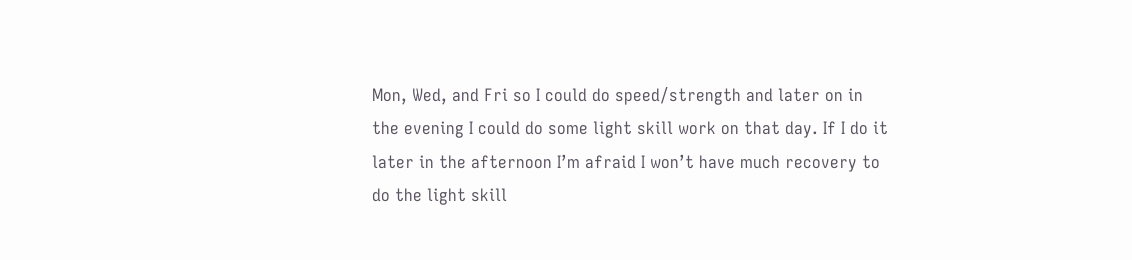Mon, Wed, and Fri so I could do speed/strength and later on in the evening I could do some light skill work on that day. If I do it later in the afternoon I’m afraid I won’t have much recovery to do the light skill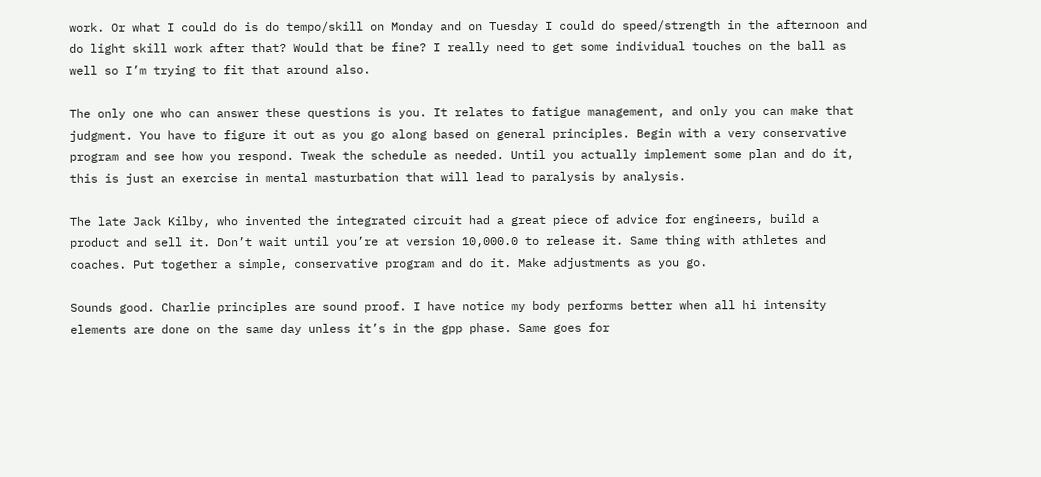work. Or what I could do is do tempo/skill on Monday and on Tuesday I could do speed/strength in the afternoon and do light skill work after that? Would that be fine? I really need to get some individual touches on the ball as well so I’m trying to fit that around also.

The only one who can answer these questions is you. It relates to fatigue management, and only you can make that judgment. You have to figure it out as you go along based on general principles. Begin with a very conservative program and see how you respond. Tweak the schedule as needed. Until you actually implement some plan and do it, this is just an exercise in mental masturbation that will lead to paralysis by analysis.

The late Jack Kilby, who invented the integrated circuit had a great piece of advice for engineers, build a product and sell it. Don’t wait until you’re at version 10,000.0 to release it. Same thing with athletes and coaches. Put together a simple, conservative program and do it. Make adjustments as you go.

Sounds good. Charlie principles are sound proof. I have notice my body performs better when all hi intensity elements are done on the same day unless it’s in the gpp phase. Same goes for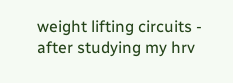weight lifting circuits - after studying my hrv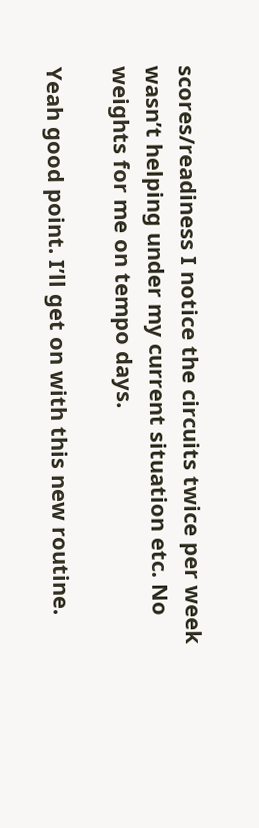scores/readiness I notice the circuits twice per week wasn’t helping under my current situation etc. No weights for me on tempo days.

Yeah good point. I’ll get on with this new routine.